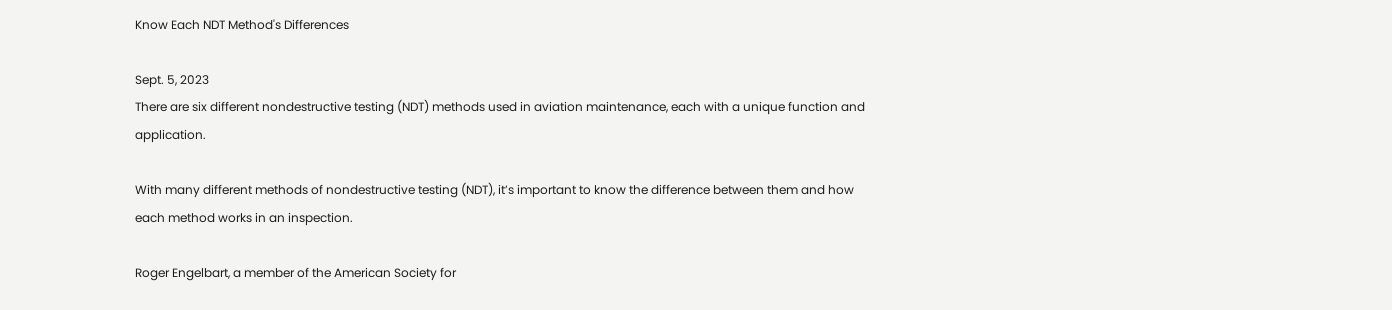Know Each NDT Method's Differences

Sept. 5, 2023
There are six different nondestructive testing (NDT) methods used in aviation maintenance, each with a unique function and application.

With many different methods of nondestructive testing (NDT), it’s important to know the difference between them and how each method works in an inspection.

Roger Engelbart, a member of the American Society for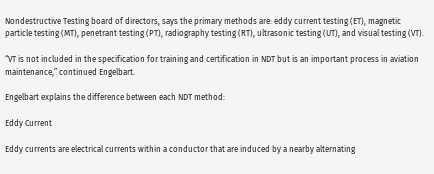Nondestructive Testing board of directors, says the primary methods are: eddy current testing (ET), magnetic particle testing (MT), penetrant testing (PT), radiography testing (RT), ultrasonic testing (UT), and visual testing (VT).

“VT is not included in the specification for training and certification in NDT but is an important process in aviation maintenance,” continued Engelbart.

Engelbart explains the difference between each NDT method:

Eddy Current

Eddy currents are electrical currents within a conductor that are induced by a nearby alternating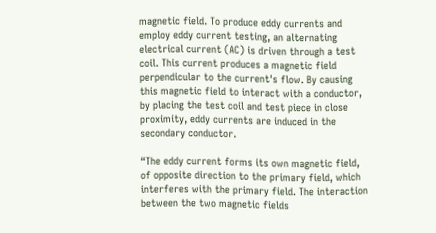magnetic field. To produce eddy currents and employ eddy current testing, an alternating electrical current (AC) is driven through a test coil. This current produces a magnetic field perpendicular to the current's flow. By causing this magnetic field to interact with a conductor, by placing the test coil and test piece in close proximity, eddy currents are induced in the secondary conductor.

“The eddy current forms its own magnetic field, of opposite direction to the primary field, which interferes with the primary field. The interaction between the two magnetic fields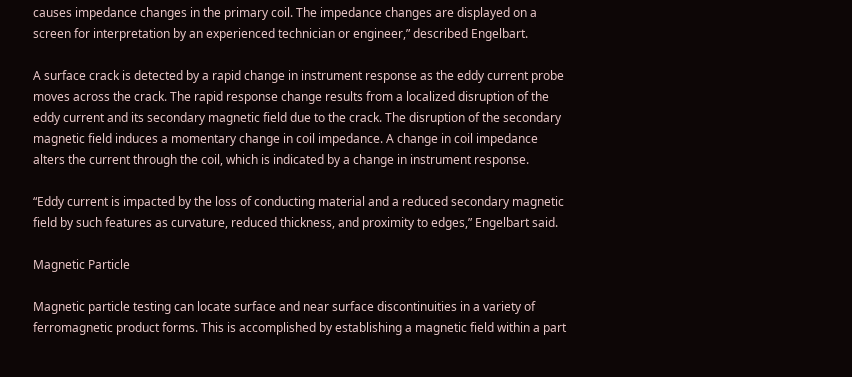causes impedance changes in the primary coil. The impedance changes are displayed on a screen for interpretation by an experienced technician or engineer,” described Engelbart.

A surface crack is detected by a rapid change in instrument response as the eddy current probe moves across the crack. The rapid response change results from a localized disruption of the eddy current and its secondary magnetic field due to the crack. The disruption of the secondary magnetic field induces a momentary change in coil impedance. A change in coil impedance alters the current through the coil, which is indicated by a change in instrument response.

“Eddy current is impacted by the loss of conducting material and a reduced secondary magnetic field by such features as curvature, reduced thickness, and proximity to edges,” Engelbart said.

Magnetic Particle

Magnetic particle testing can locate surface and near surface discontinuities in a variety of ferromagnetic product forms. This is accomplished by establishing a magnetic field within a part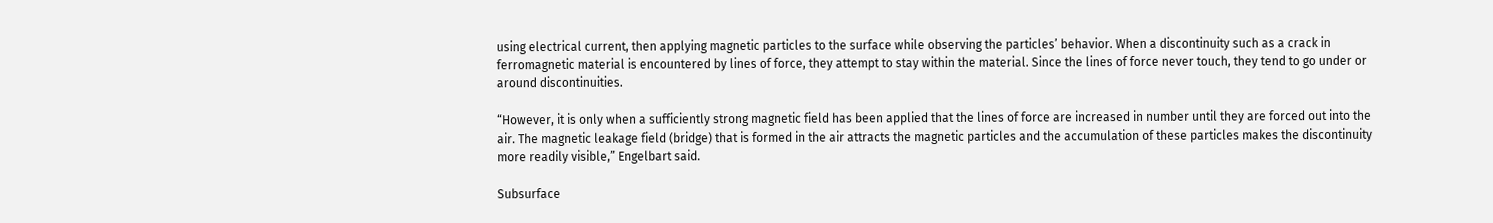using electrical current, then applying magnetic particles to the surface while observing the particles’ behavior. When a discontinuity such as a crack in ferromagnetic material is encountered by lines of force, they attempt to stay within the material. Since the lines of force never touch, they tend to go under or around discontinuities.

“However, it is only when a sufficiently strong magnetic field has been applied that the lines of force are increased in number until they are forced out into the air. The magnetic leakage field (bridge) that is formed in the air attracts the magnetic particles and the accumulation of these particles makes the discontinuity more readily visible,” Engelbart said.

Subsurface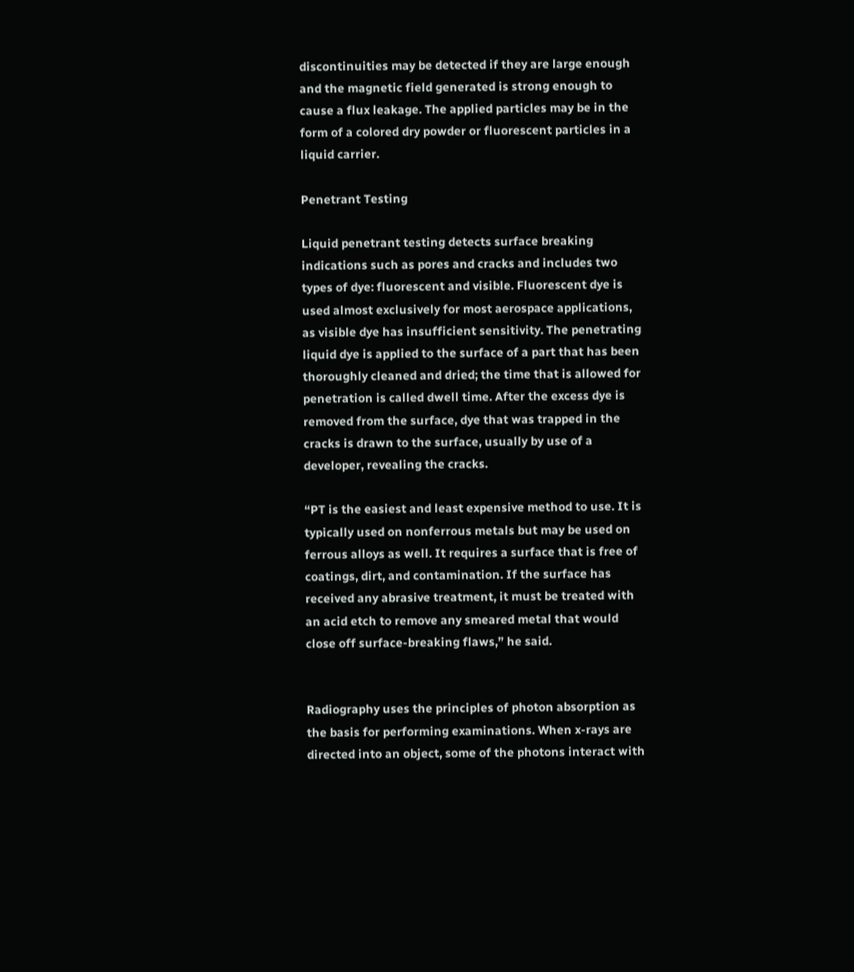discontinuities may be detected if they are large enough and the magnetic field generated is strong enough to cause a flux leakage. The applied particles may be in the form of a colored dry powder or fluorescent particles in a liquid carrier.

Penetrant Testing

Liquid penetrant testing detects surface breaking indications such as pores and cracks and includes two types of dye: fluorescent and visible. Fluorescent dye is used almost exclusively for most aerospace applications, as visible dye has insufficient sensitivity. The penetrating liquid dye is applied to the surface of a part that has been thoroughly cleaned and dried; the time that is allowed for penetration is called dwell time. After the excess dye is removed from the surface, dye that was trapped in the cracks is drawn to the surface, usually by use of a developer, revealing the cracks.

“PT is the easiest and least expensive method to use. It is typically used on nonferrous metals but may be used on ferrous alloys as well. It requires a surface that is free of coatings, dirt, and contamination. If the surface has received any abrasive treatment, it must be treated with an acid etch to remove any smeared metal that would close off surface-breaking flaws,” he said.


Radiography uses the principles of photon absorption as the basis for performing examinations. When x-rays are directed into an object, some of the photons interact with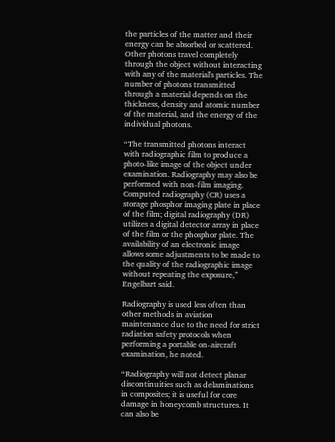the particles of the matter and their energy can be absorbed or scattered. Other photons travel completely through the object without interacting with any of the material's particles. The number of photons transmitted through a material depends on the thickness, density and atomic number of the material, and the energy of the individual photons.

“The transmitted photons interact with radiographic film to produce a photo-like image of the object under examination. Radiography may also be performed with non-film imaging. Computed radiography (CR) uses a storage phosphor imaging plate in place of the film; digital radiography (DR) utilizes a digital detector array in place of the film or the phosphor plate. The availability of an electronic image allows some adjustments to be made to the quality of the radiographic image without repeating the exposure,” Engelbart said.

Radiography is used less often than other methods in aviation maintenance due to the need for strict radiation safety protocols when performing a portable on-aircraft examination, he noted.

“Radiography will not detect planar discontinuities such as delaminations in composites; it is useful for core damage in honeycomb structures. It can also be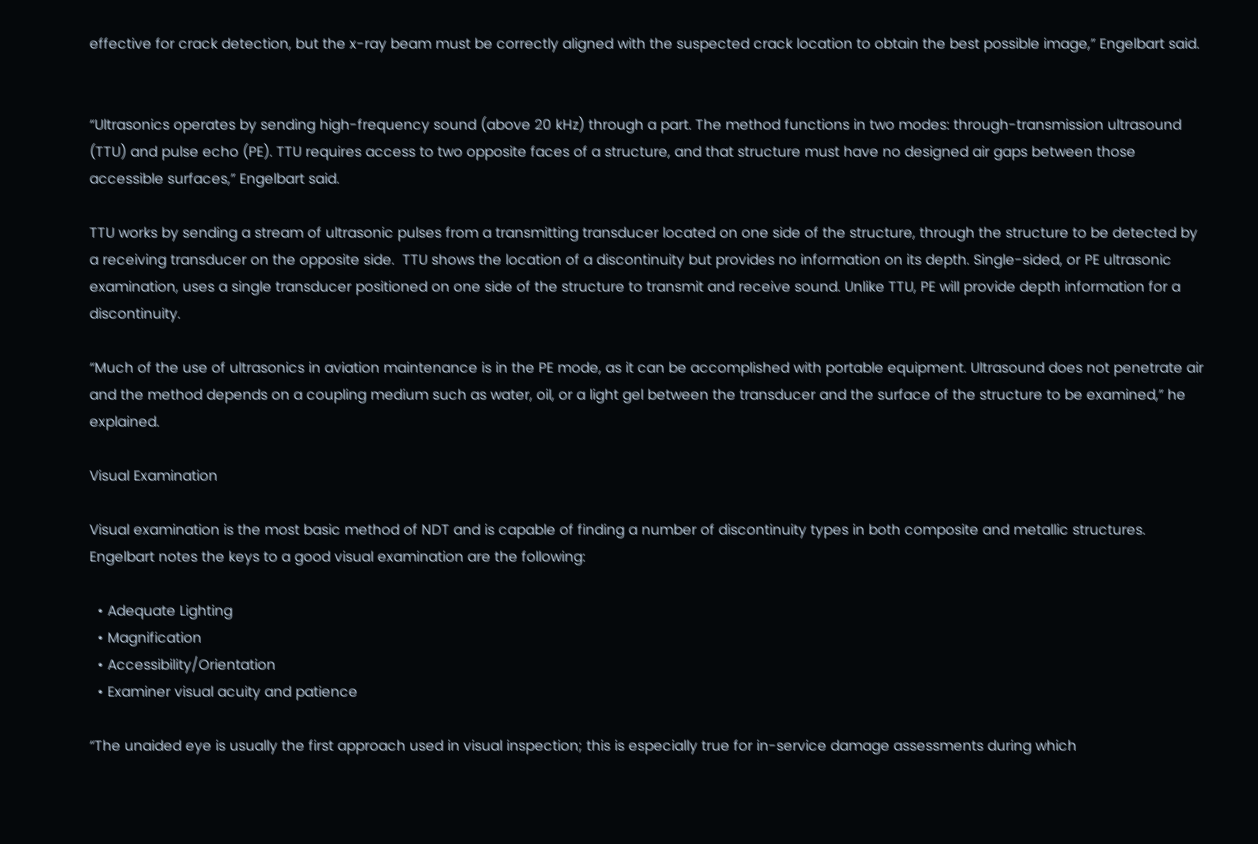effective for crack detection, but the x-ray beam must be correctly aligned with the suspected crack location to obtain the best possible image,” Engelbart said.


“Ultrasonics operates by sending high-frequency sound (above 20 kHz) through a part. The method functions in two modes: through-transmission ultrasound (TTU) and pulse echo (PE). TTU requires access to two opposite faces of a structure, and that structure must have no designed air gaps between those accessible surfaces,” Engelbart said.

TTU works by sending a stream of ultrasonic pulses from a transmitting transducer located on one side of the structure, through the structure to be detected by a receiving transducer on the opposite side.  TTU shows the location of a discontinuity but provides no information on its depth. Single-sided, or PE ultrasonic examination, uses a single transducer positioned on one side of the structure to transmit and receive sound. Unlike TTU, PE will provide depth information for a discontinuity.

“Much of the use of ultrasonics in aviation maintenance is in the PE mode, as it can be accomplished with portable equipment. Ultrasound does not penetrate air and the method depends on a coupling medium such as water, oil, or a light gel between the transducer and the surface of the structure to be examined,” he explained.

Visual Examination

Visual examination is the most basic method of NDT and is capable of finding a number of discontinuity types in both composite and metallic structures. Engelbart notes the keys to a good visual examination are the following:

  • Adequate Lighting
  • Magnification
  • Accessibility/Orientation
  • Examiner visual acuity and patience

“The unaided eye is usually the first approach used in visual inspection; this is especially true for in-service damage assessments during which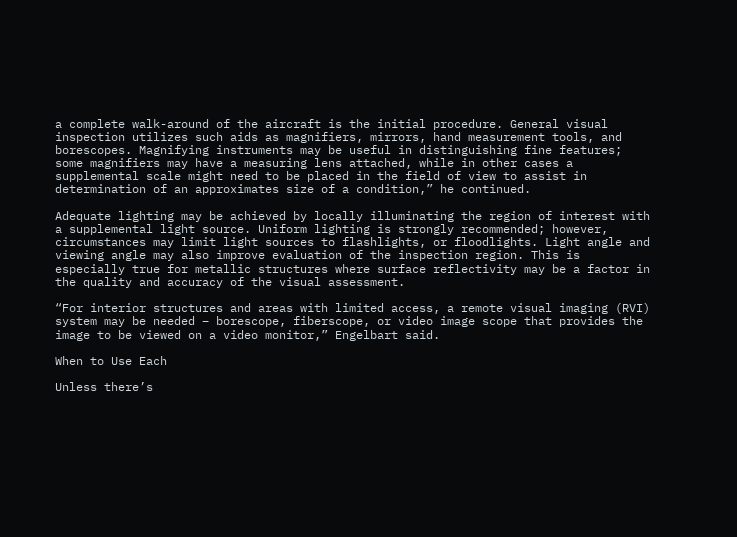a complete walk-around of the aircraft is the initial procedure. General visual inspection utilizes such aids as magnifiers, mirrors, hand measurement tools, and borescopes. Magnifying instruments may be useful in distinguishing fine features; some magnifiers may have a measuring lens attached, while in other cases a supplemental scale might need to be placed in the field of view to assist in determination of an approximates size of a condition,” he continued.

Adequate lighting may be achieved by locally illuminating the region of interest with a supplemental light source. Uniform lighting is strongly recommended; however, circumstances may limit light sources to flashlights, or floodlights. Light angle and viewing angle may also improve evaluation of the inspection region. This is especially true for metallic structures where surface reflectivity may be a factor in the quality and accuracy of the visual assessment.

“For interior structures and areas with limited access, a remote visual imaging (RVI) system may be needed – borescope, fiberscope, or video image scope that provides the image to be viewed on a video monitor,” Engelbart said.

When to Use Each

Unless there’s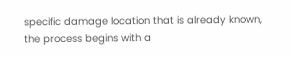specific damage location that is already known, the process begins with a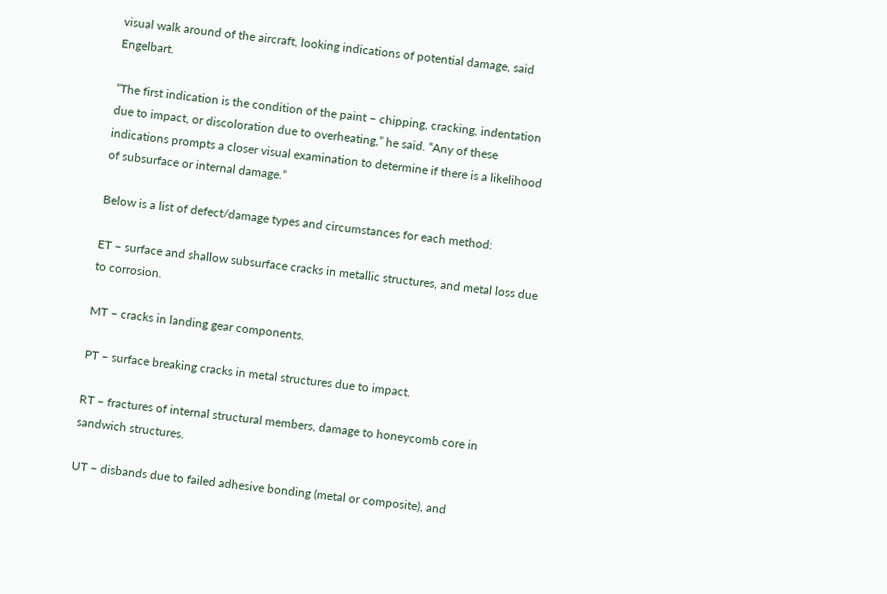visual walk around of the aircraft, looking indications of potential damage, said Engelbart.

“The first indication is the condition of the paint – chipping, cracking, indentation due to impact, or discoloration due to overheating,” he said. “Any of these indications prompts a closer visual examination to determine if there is a likelihood of subsurface or internal damage.”

Below is a list of defect/damage types and circumstances for each method:

ET – surface and shallow subsurface cracks in metallic structures, and metal loss due to corrosion.

MT – cracks in landing gear components.

PT – surface breaking cracks in metal structures due to impact.

RT – fractures of internal structural members, damage to honeycomb core in sandwich structures.

UT – disbands due to failed adhesive bonding (metal or composite), and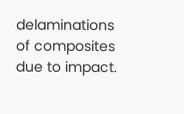delaminations of composites due to impact.